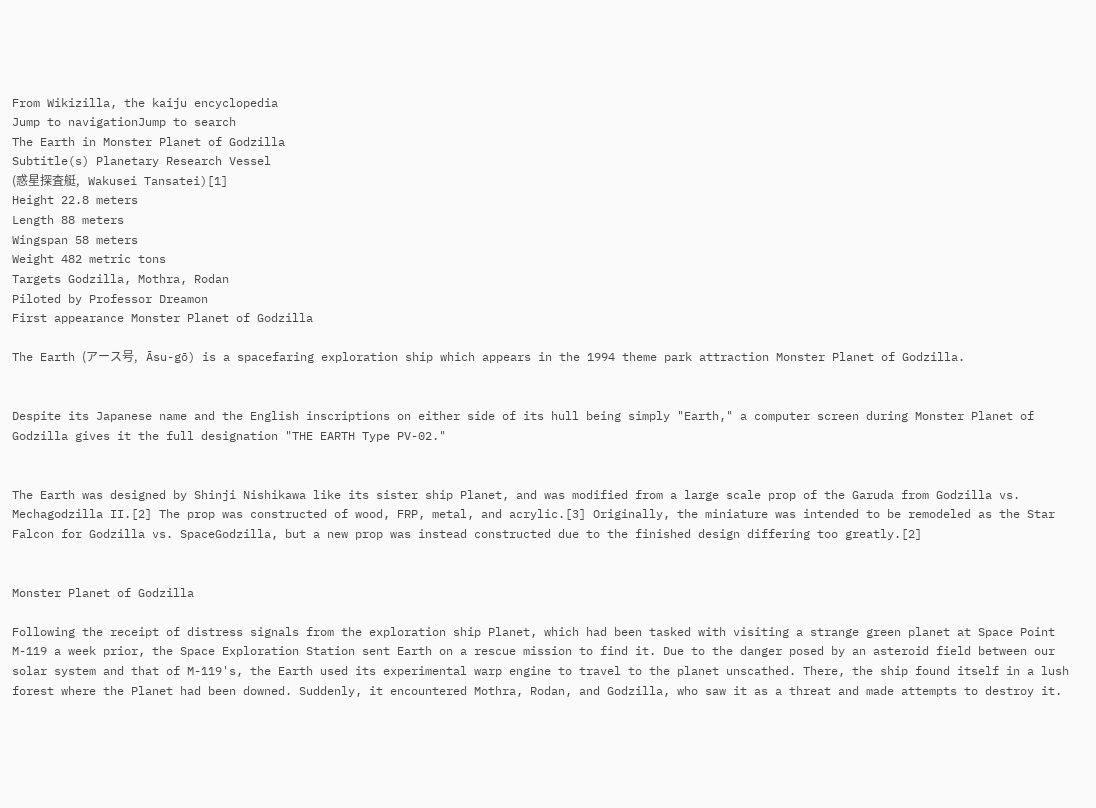From Wikizilla, the kaiju encyclopedia
Jump to navigationJump to search
The Earth in Monster Planet of Godzilla
Subtitle(s) Planetary Research Vessel
(惑星探査艇,   Wakusei Tansatei)[1]
Height 22.8 meters
Length 88 meters
Wingspan 58 meters
Weight 482 metric tons
Targets Godzilla, Mothra, Rodan
Piloted by Professor Dreamon
First appearance Monster Planet of Godzilla

The Earth (アース号,   Āsu-gō) is a spacefaring exploration ship which appears in the 1994 theme park attraction Monster Planet of Godzilla.


Despite its Japanese name and the English inscriptions on either side of its hull being simply "Earth," a computer screen during Monster Planet of Godzilla gives it the full designation "THE EARTH Type PV-02."


The Earth was designed by Shinji Nishikawa like its sister ship Planet, and was modified from a large scale prop of the Garuda from Godzilla vs. Mechagodzilla II.[2] The prop was constructed of wood, FRP, metal, and acrylic.[3] Originally, the miniature was intended to be remodeled as the Star Falcon for Godzilla vs. SpaceGodzilla, but a new prop was instead constructed due to the finished design differing too greatly.[2]


Monster Planet of Godzilla

Following the receipt of distress signals from the exploration ship Planet, which had been tasked with visiting a strange green planet at Space Point M-119 a week prior, the Space Exploration Station sent Earth on a rescue mission to find it. Due to the danger posed by an asteroid field between our solar system and that of M-119's, the Earth used its experimental warp engine to travel to the planet unscathed. There, the ship found itself in a lush forest where the Planet had been downed. Suddenly, it encountered Mothra, Rodan, and Godzilla, who saw it as a threat and made attempts to destroy it.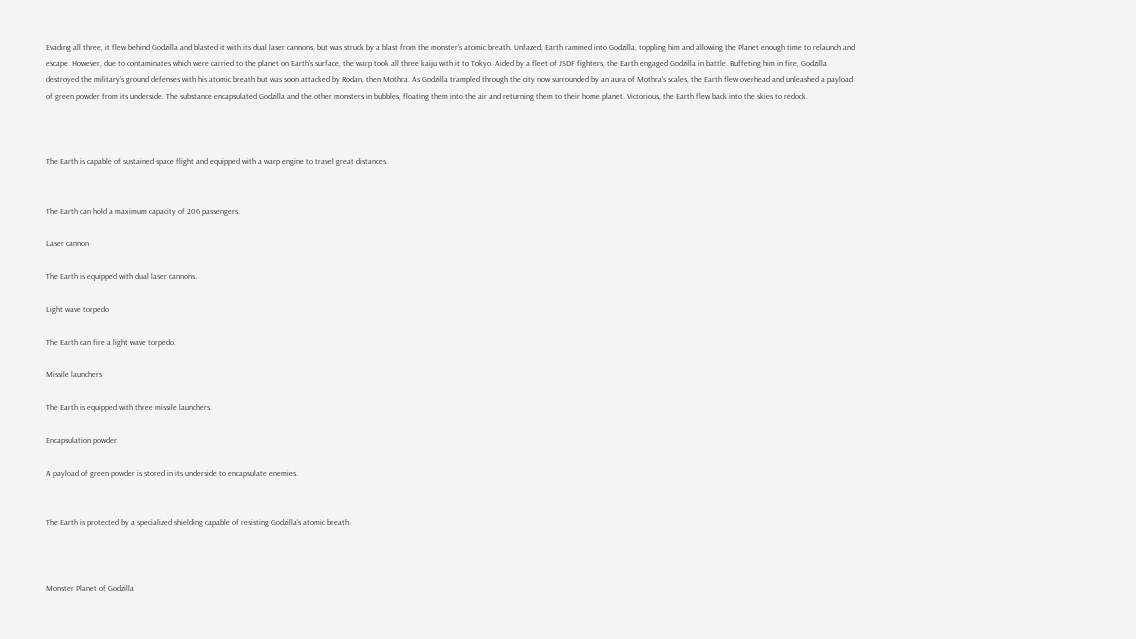Evading all three, it flew behind Godzilla and blasted it with its dual laser cannons, but was struck by a blast from the monster's atomic breath. Unfazed, Earth rammed into Godzilla, toppling him and allowing the Planet enough time to relaunch and escape. However, due to contaminates which were carried to the planet on Earth's surface, the warp took all three kaiju with it to Tokyo. Aided by a fleet of JSDF fighters, the Earth engaged Godzilla in battle. Buffeting him in fire, Godzilla destroyed the military's ground defenses with his atomic breath but was soon attacked by Rodan, then Mothra. As Godzilla trampled through the city now surrounded by an aura of Mothra's scales, the Earth flew overhead and unleashed a payload of green powder from its underside. The substance encapsulated Godzilla and the other monsters in bubbles, floating them into the air and returning them to their home planet. Victorious, the Earth flew back into the skies to redock.



The Earth is capable of sustained space flight and equipped with a warp engine to travel great distances.


The Earth can hold a maximum capacity of 206 passengers.

Laser cannon

The Earth is equipped with dual laser cannons.

Light wave torpedo

The Earth can fire a light wave torpedo.

Missile launchers

The Earth is equipped with three missile launchers.

Encapsulation powder

A payload of green powder is stored in its underside to encapsulate enemies.


The Earth is protected by a specialized shielding capable of resisting Godzilla's atomic breath.



Monster Planet of Godzilla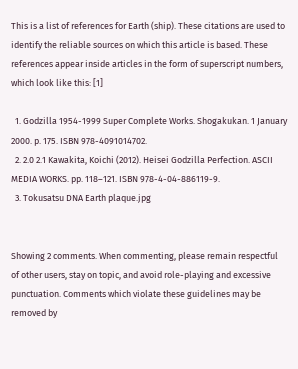This is a list of references for Earth (ship). These citations are used to identify the reliable sources on which this article is based. These references appear inside articles in the form of superscript numbers, which look like this: [1]

  1. Godzilla 1954-1999 Super Complete Works. Shogakukan. 1 January 2000. p. 175. ISBN 978-4091014702.
  2. 2.0 2.1 Kawakita, Koichi (2012). Heisei Godzilla Perfection. ASCII MEDIA WORKS. pp. 118–121. ISBN 978-4-04-886119-9.
  3. Tokusatsu DNA Earth plaque.jpg


Showing 2 comments. When commenting, please remain respectful of other users, stay on topic, and avoid role-playing and excessive punctuation. Comments which violate these guidelines may be removed by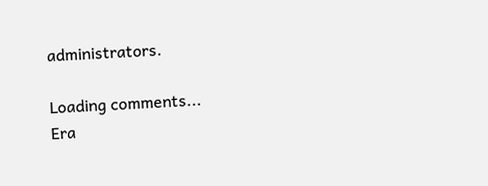administrators.

Loading comments...
Era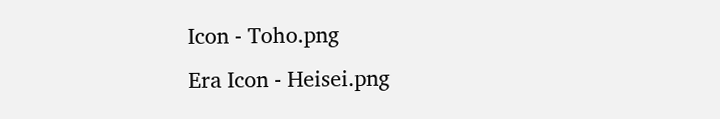Icon - Toho.png
Era Icon - Heisei.png